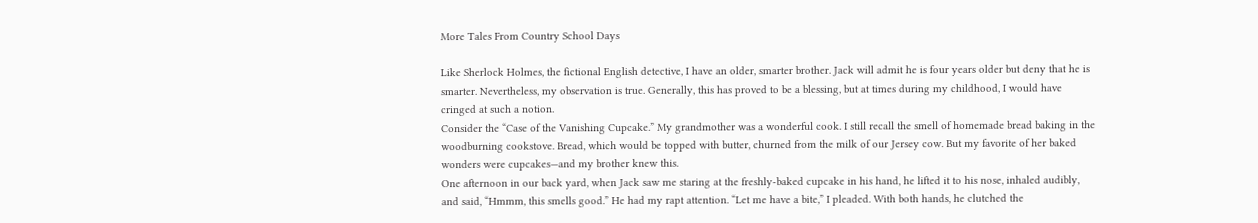More Tales From Country School Days

Like Sherlock Holmes, the fictional English detective, I have an older, smarter brother. Jack will admit he is four years older but deny that he is smarter. Nevertheless, my observation is true. Generally, this has proved to be a blessing, but at times during my childhood, I would have cringed at such a notion.
Consider the “Case of the Vanishing Cupcake.” My grandmother was a wonderful cook. I still recall the smell of homemade bread baking in the woodburning cookstove. Bread, which would be topped with butter, churned from the milk of our Jersey cow. But my favorite of her baked wonders were cupcakes—and my brother knew this.
One afternoon in our back yard, when Jack saw me staring at the freshly-baked cupcake in his hand, he lifted it to his nose, inhaled audibly, and said, “Hmmm, this smells good.” He had my rapt attention. “Let me have a bite,” I pleaded. With both hands, he clutched the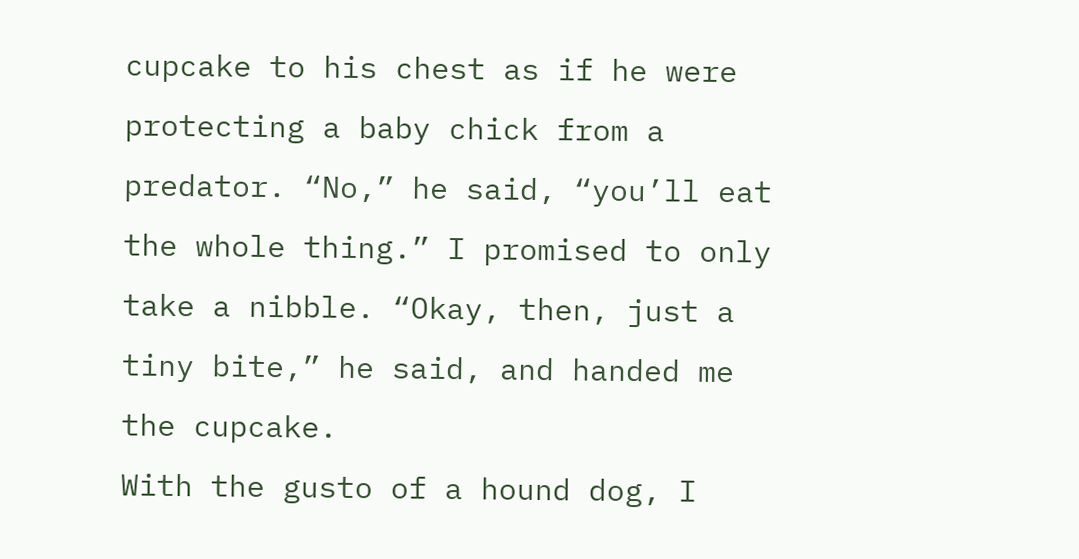cupcake to his chest as if he were protecting a baby chick from a predator. “No,” he said, “you’ll eat the whole thing.” I promised to only take a nibble. “Okay, then, just a tiny bite,” he said, and handed me the cupcake.
With the gusto of a hound dog, I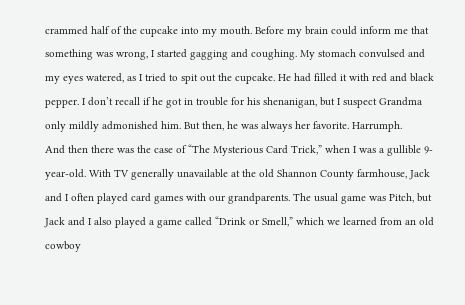crammed half of the cupcake into my mouth. Before my brain could inform me that something was wrong, I started gagging and coughing. My stomach convulsed and my eyes watered, as I tried to spit out the cupcake. He had filled it with red and black pepper. I don’t recall if he got in trouble for his shenanigan, but I suspect Grandma only mildly admonished him. But then, he was always her favorite. Harrumph.
And then there was the case of “The Mysterious Card Trick,” when I was a gullible 9-year-old. With TV generally unavailable at the old Shannon County farmhouse, Jack and I often played card games with our grandparents. The usual game was Pitch, but Jack and I also played a game called “Drink or Smell,” which we learned from an old cowboy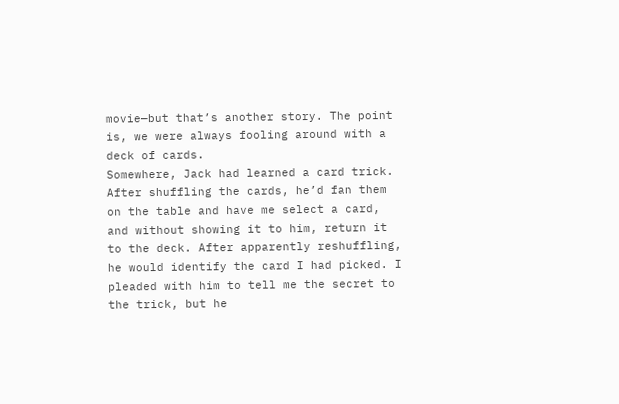movie—but that’s another story. The point is, we were always fooling around with a deck of cards.
Somewhere, Jack had learned a card trick. After shuffling the cards, he’d fan them on the table and have me select a card, and without showing it to him, return it to the deck. After apparently reshuffling, he would identify the card I had picked. I pleaded with him to tell me the secret to the trick, but he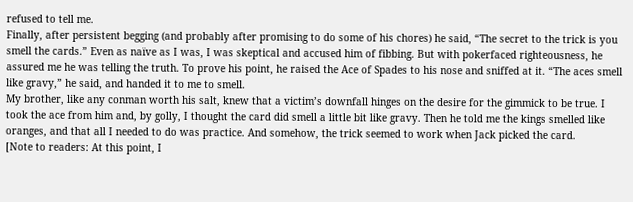refused to tell me.
Finally, after persistent begging (and probably after promising to do some of his chores) he said, “The secret to the trick is you smell the cards.” Even as naïve as I was, I was skeptical and accused him of fibbing. But with pokerfaced righteousness, he assured me he was telling the truth. To prove his point, he raised the Ace of Spades to his nose and sniffed at it. “The aces smell like gravy,” he said, and handed it to me to smell.
My brother, like any conman worth his salt, knew that a victim’s downfall hinges on the desire for the gimmick to be true. I took the ace from him and, by golly, I thought the card did smell a little bit like gravy. Then he told me the kings smelled like oranges, and that all I needed to do was practice. And somehow, the trick seemed to work when Jack picked the card.
[Note to readers: At this point, I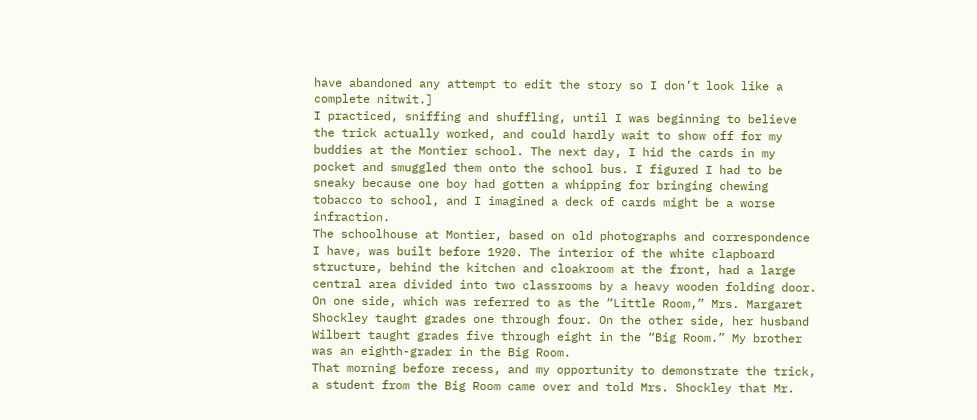have abandoned any attempt to edit the story so I don’t look like a complete nitwit.]
I practiced, sniffing and shuffling, until I was beginning to believe the trick actually worked, and could hardly wait to show off for my buddies at the Montier school. The next day, I hid the cards in my pocket and smuggled them onto the school bus. I figured I had to be sneaky because one boy had gotten a whipping for bringing chewing tobacco to school, and I imagined a deck of cards might be a worse infraction.
The schoolhouse at Montier, based on old photographs and correspondence I have, was built before 1920. The interior of the white clapboard structure, behind the kitchen and cloakroom at the front, had a large central area divided into two classrooms by a heavy wooden folding door. On one side, which was referred to as the “Little Room,” Mrs. Margaret Shockley taught grades one through four. On the other side, her husband Wilbert taught grades five through eight in the “Big Room.” My brother was an eighth-grader in the Big Room.
That morning before recess, and my opportunity to demonstrate the trick, a student from the Big Room came over and told Mrs. Shockley that Mr.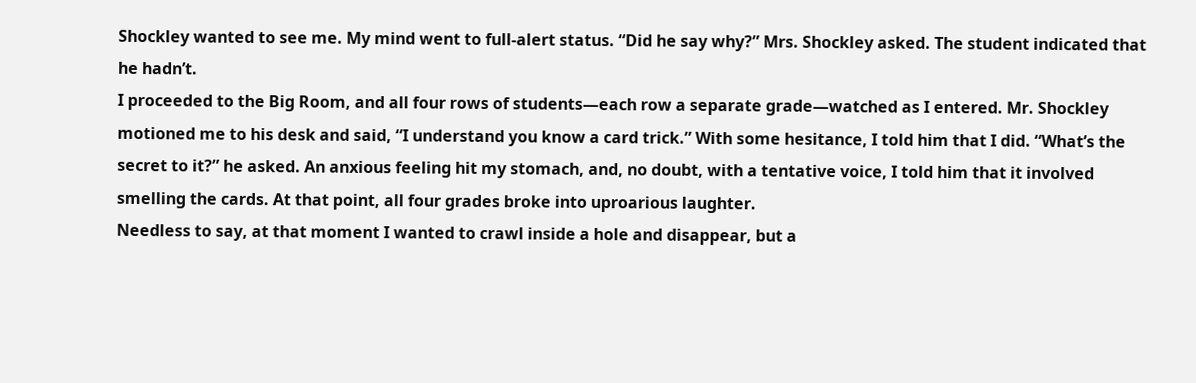Shockley wanted to see me. My mind went to full-alert status. “Did he say why?” Mrs. Shockley asked. The student indicated that he hadn’t.
I proceeded to the Big Room, and all four rows of students—each row a separate grade—watched as I entered. Mr. Shockley motioned me to his desk and said, “I understand you know a card trick.” With some hesitance, I told him that I did. “What’s the secret to it?” he asked. An anxious feeling hit my stomach, and, no doubt, with a tentative voice, I told him that it involved smelling the cards. At that point, all four grades broke into uproarious laughter.
Needless to say, at that moment I wanted to crawl inside a hole and disappear, but a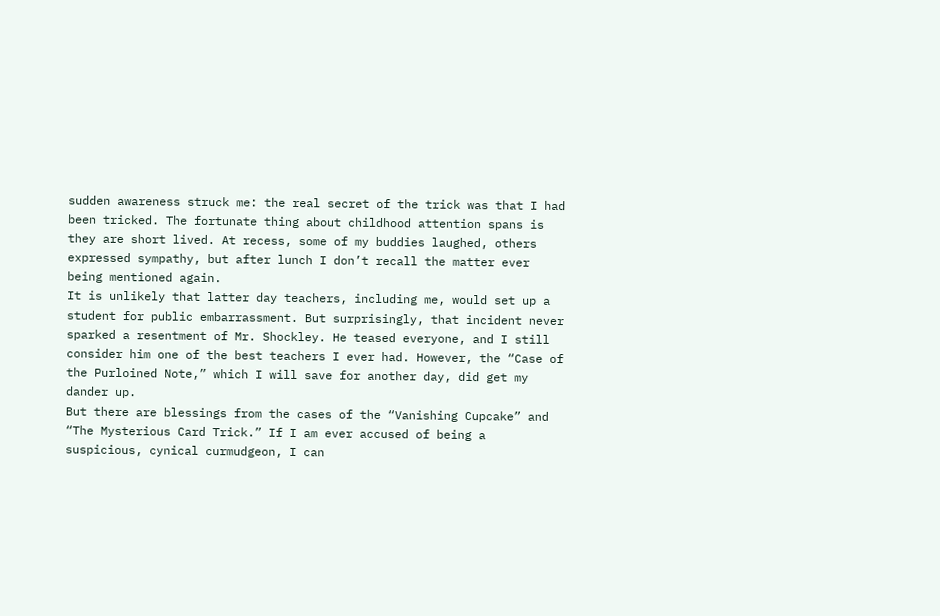sudden awareness struck me: the real secret of the trick was that I had been tricked. The fortunate thing about childhood attention spans is they are short lived. At recess, some of my buddies laughed, others expressed sympathy, but after lunch I don’t recall the matter ever being mentioned again.
It is unlikely that latter day teachers, including me, would set up a student for public embarrassment. But surprisingly, that incident never sparked a resentment of Mr. Shockley. He teased everyone, and I still consider him one of the best teachers I ever had. However, the “Case of the Purloined Note,” which I will save for another day, did get my dander up.
But there are blessings from the cases of the “Vanishing Cupcake” and “The Mysterious Card Trick.” If I am ever accused of being a suspicious, cynical curmudgeon, I can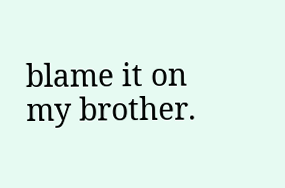blame it on my brother.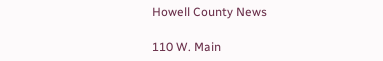Howell County News

110 W. Main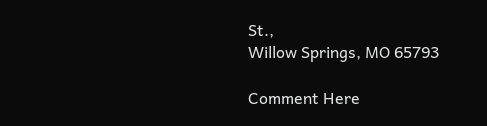St.,
Willow Springs, MO 65793

Comment Here